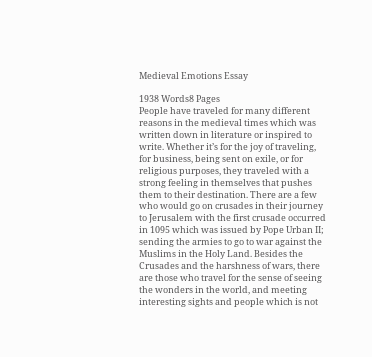Medieval Emotions Essay

1938 Words8 Pages
People have traveled for many different reasons in the medieval times which was written down in literature or inspired to write. Whether it’s for the joy of traveling, for business, being sent on exile, or for religious purposes, they traveled with a strong feeling in themselves that pushes them to their destination. There are a few who would go on crusades in their journey to Jerusalem with the first crusade occurred in 1095 which was issued by Pope Urban II; sending the armies to go to war against the Muslims in the Holy Land. Besides the Crusades and the harshness of wars, there are those who travel for the sense of seeing the wonders in the world, and meeting interesting sights and people which is not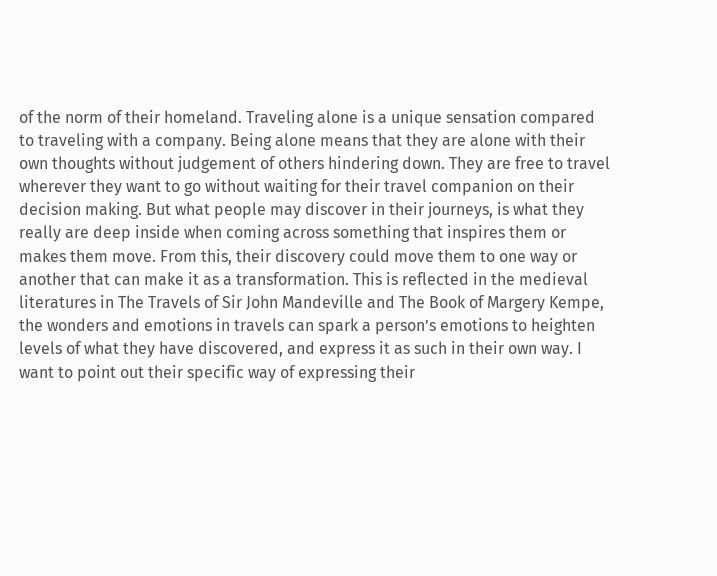of the norm of their homeland. Traveling alone is a unique sensation compared to traveling with a company. Being alone means that they are alone with their own thoughts without judgement of others hindering down. They are free to travel wherever they want to go without waiting for their travel companion on their decision making. But what people may discover in their journeys, is what they really are deep inside when coming across something that inspires them or makes them move. From this, their discovery could move them to one way or another that can make it as a transformation. This is reflected in the medieval literatures in The Travels of Sir John Mandeville and The Book of Margery Kempe, the wonders and emotions in travels can spark a person’s emotions to heighten levels of what they have discovered, and express it as such in their own way. I want to point out their specific way of expressing their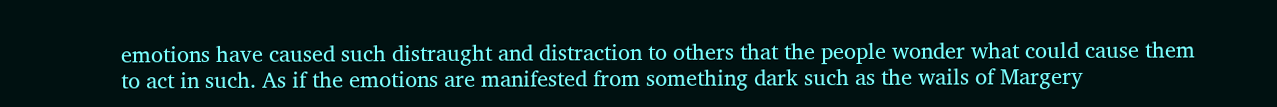emotions have caused such distraught and distraction to others that the people wonder what could cause them to act in such. As if the emotions are manifested from something dark such as the wails of Margery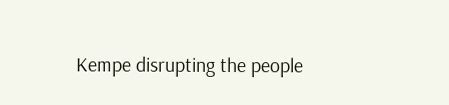Kempe disrupting the people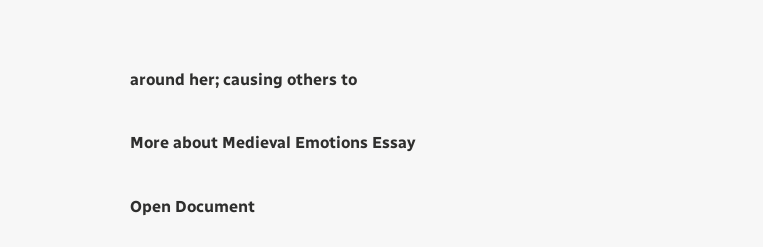around her; causing others to

More about Medieval Emotions Essay

Open Document